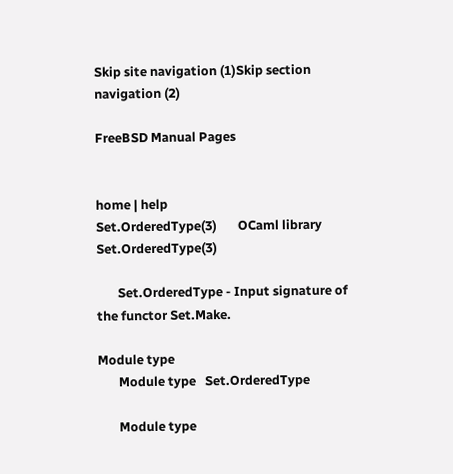Skip site navigation (1)Skip section navigation (2)

FreeBSD Manual Pages


home | help
Set.OrderedType(3)       OCaml library          Set.OrderedType(3)

       Set.OrderedType - Input signature of the functor Set.Make.

Module type
       Module type   Set.OrderedType

       Module type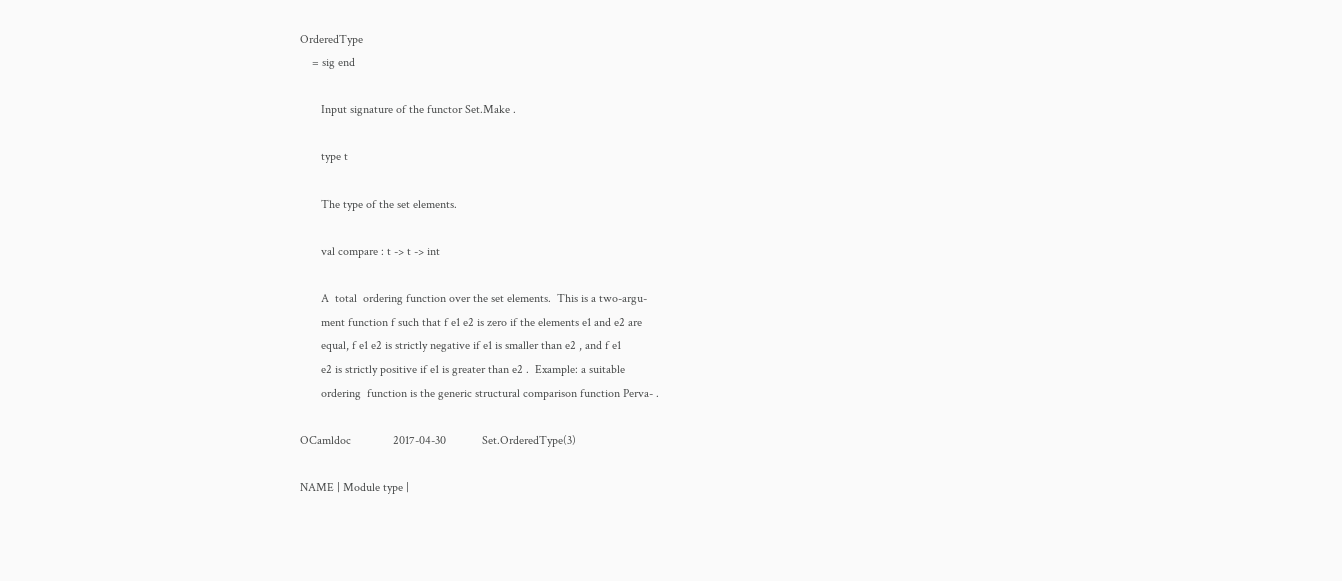OrderedType
    = sig end

       Input signature of the functor Set.Make .

       type t

       The type of the set elements.

       val compare : t -> t -> int

       A  total  ordering function over the set elements.  This is a two-argu-
       ment function f such that f e1 e2 is zero if the elements e1 and e2 are
       equal, f e1 e2 is strictly negative if e1 is smaller than e2 , and f e1
       e2 is strictly positive if e1 is greater than e2 .  Example: a suitable
       ordering  function is the generic structural comparison function Perva- .

OCamldoc              2017-04-30            Set.OrderedType(3)

NAME | Module type |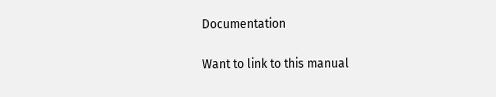Documentation

Want to link to this manual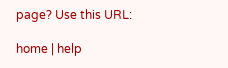page? Use this URL:

home | help